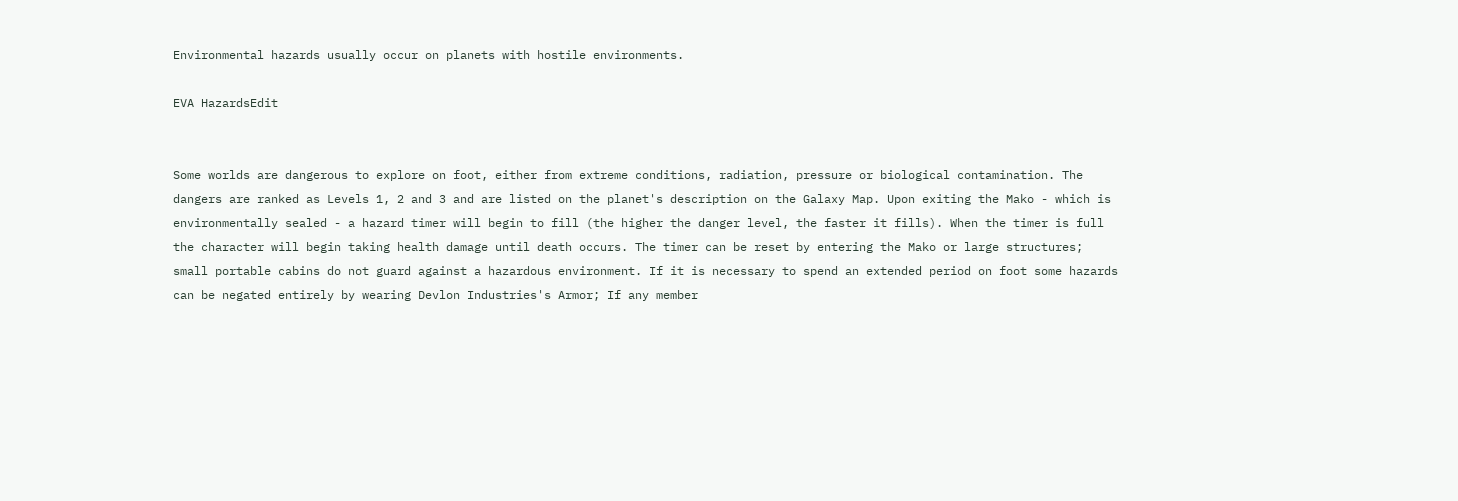Environmental hazards usually occur on planets with hostile environments.

EVA HazardsEdit


Some worlds are dangerous to explore on foot, either from extreme conditions, radiation, pressure or biological contamination. The dangers are ranked as Levels 1, 2 and 3 and are listed on the planet's description on the Galaxy Map. Upon exiting the Mako - which is environmentally sealed - a hazard timer will begin to fill (the higher the danger level, the faster it fills). When the timer is full the character will begin taking health damage until death occurs. The timer can be reset by entering the Mako or large structures; small portable cabins do not guard against a hazardous environment. If it is necessary to spend an extended period on foot some hazards can be negated entirely by wearing Devlon Industries's Armor; If any member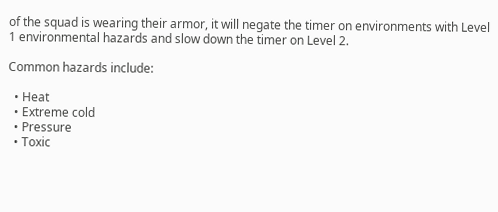of the squad is wearing their armor, it will negate the timer on environments with Level 1 environmental hazards and slow down the timer on Level 2.

Common hazards include:

  • Heat
  • Extreme cold
  • Pressure
  • Toxic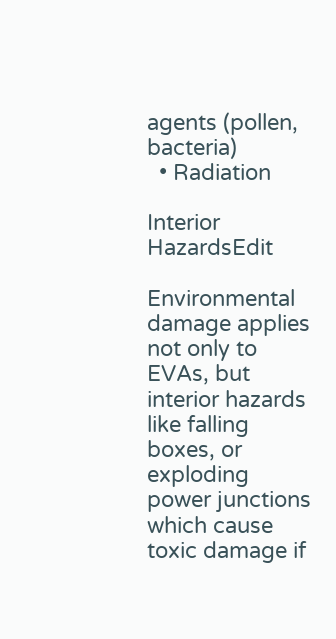agents (pollen, bacteria)
  • Radiation

Interior HazardsEdit

Environmental damage applies not only to EVAs, but interior hazards like falling boxes, or exploding power junctions which cause toxic damage if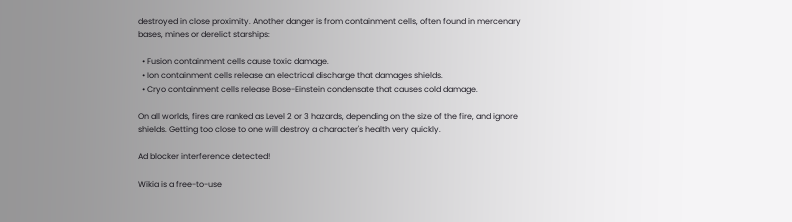destroyed in close proximity. Another danger is from containment cells, often found in mercenary bases, mines or derelict starships:

  • Fusion containment cells cause toxic damage.
  • Ion containment cells release an electrical discharge that damages shields.
  • Cryo containment cells release Bose-Einstein condensate that causes cold damage.

On all worlds, fires are ranked as Level 2 or 3 hazards, depending on the size of the fire, and ignore shields. Getting too close to one will destroy a character's health very quickly.

Ad blocker interference detected!

Wikia is a free-to-use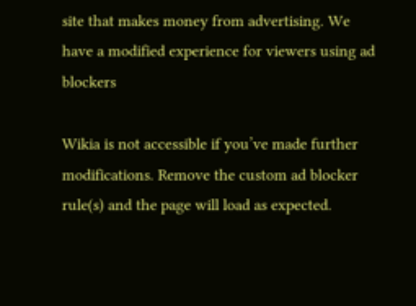site that makes money from advertising. We have a modified experience for viewers using ad blockers

Wikia is not accessible if you’ve made further modifications. Remove the custom ad blocker rule(s) and the page will load as expected.